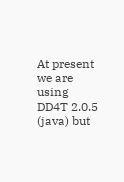At present we are using DD4T 2.0.5 (java) but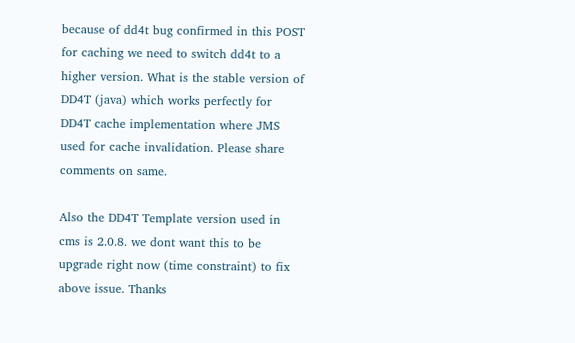because of dd4t bug confirmed in this POST for caching we need to switch dd4t to a higher version. What is the stable version of DD4T (java) which works perfectly for DD4T cache implementation where JMS used for cache invalidation. Please share comments on same.

Also the DD4T Template version used in cms is 2.0.8. we dont want this to be upgrade right now (time constraint) to fix above issue. Thanks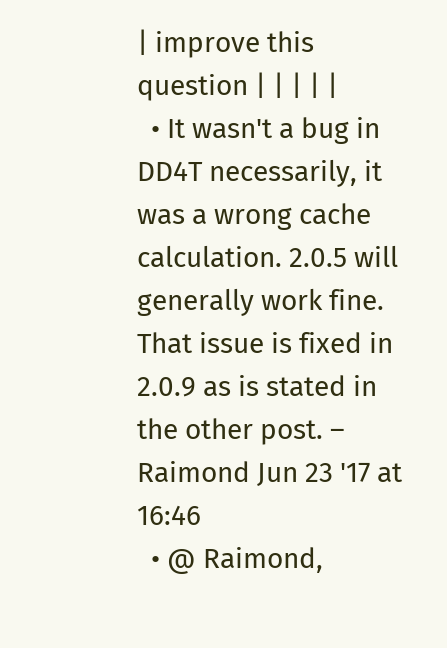| improve this question | | | | |
  • It wasn't a bug in DD4T necessarily, it was a wrong cache calculation. 2.0.5 will generally work fine. That issue is fixed in 2.0.9 as is stated in the other post. – Raimond Jun 23 '17 at 16:46
  • @ Raimond,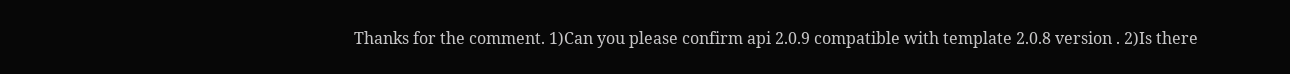Thanks for the comment. 1)Can you please confirm api 2.0.9 compatible with template 2.0.8 version . 2)Is there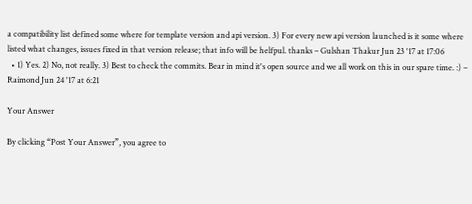a compatibility list defined some where for template version and api version. 3) For every new api version launched is it some where listed what changes, issues fixed in that version release; that info will be helfpul. thanks – Gulshan Thakur Jun 23 '17 at 17:06
  • 1) Yes. 2) No, not really. 3) Best to check the commits. Bear in mind it's open source and we all work on this in our spare time. :) – Raimond Jun 24 '17 at 6:21

Your Answer

By clicking “Post Your Answer”, you agree to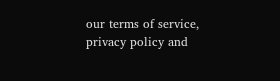our terms of service, privacy policy and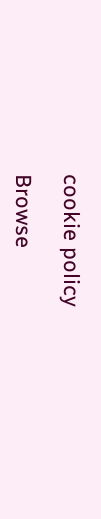cookie policy

Browse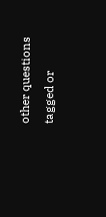other questions tagged or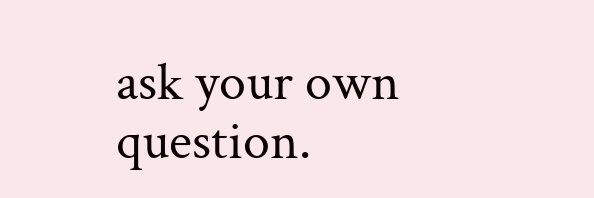ask your own question.